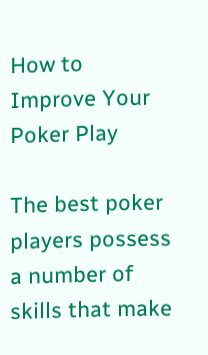How to Improve Your Poker Play

The best poker players possess a number of skills that make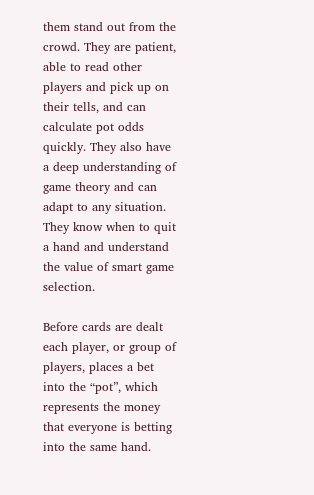them stand out from the crowd. They are patient, able to read other players and pick up on their tells, and can calculate pot odds quickly. They also have a deep understanding of game theory and can adapt to any situation. They know when to quit a hand and understand the value of smart game selection.

Before cards are dealt each player, or group of players, places a bet into the “pot”, which represents the money that everyone is betting into the same hand.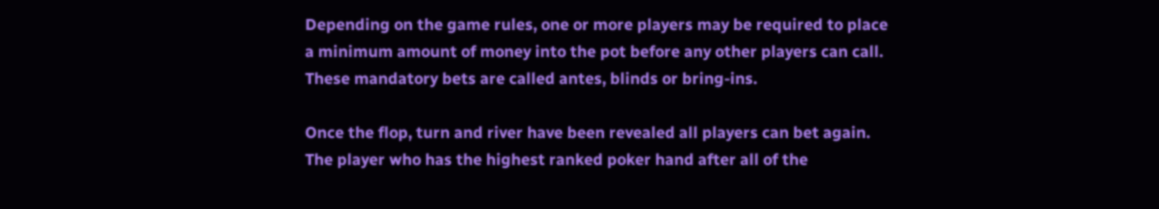Depending on the game rules, one or more players may be required to place a minimum amount of money into the pot before any other players can call. These mandatory bets are called antes, blinds or bring-ins.

Once the flop, turn and river have been revealed all players can bet again. The player who has the highest ranked poker hand after all of the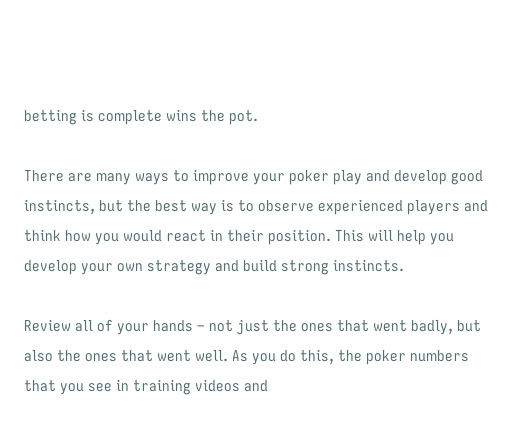betting is complete wins the pot.

There are many ways to improve your poker play and develop good instincts, but the best way is to observe experienced players and think how you would react in their position. This will help you develop your own strategy and build strong instincts.

Review all of your hands – not just the ones that went badly, but also the ones that went well. As you do this, the poker numbers that you see in training videos and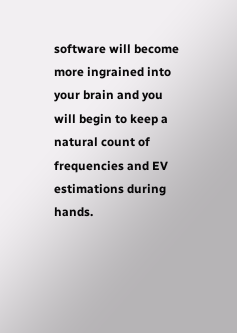software will become more ingrained into your brain and you will begin to keep a natural count of frequencies and EV estimations during hands.